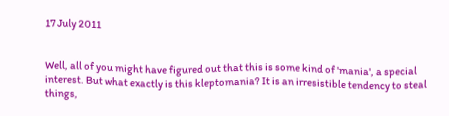17 July 2011


Well, all of you might have figured out that this is some kind of 'mania', a special interest. But what exactly is this kleptomania? It is an irresistible tendency to steal things,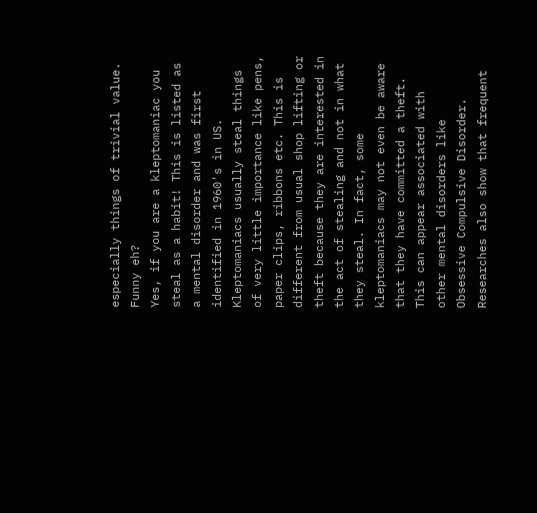especially things of trivial value. Funny eh?
Yes, if you are a kleptomaniac you steal as a habit! This is listed as a mental disorder and was first identified in 1960's in US. Kleptomaniacs usually steal things of very little importance like pens, paper clips, ribbons etc. This is different from usual shop lifting or theft because they are interested in the act of stealing and not in what they steal. In fact, some kleptomaniacs may not even be aware that they have committed a theft. This can appear associated with other mental disorders like Obsessive Compulsive Disorder. Researches also show that frequent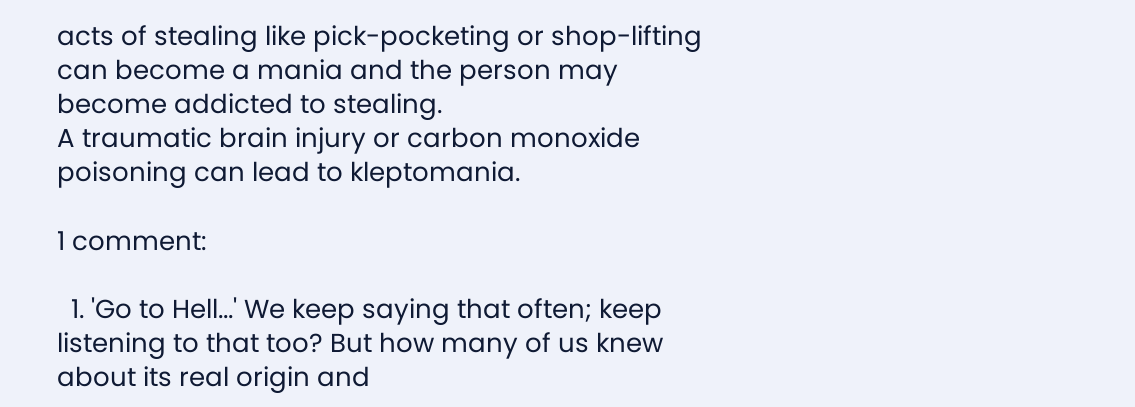acts of stealing like pick-pocketing or shop-lifting can become a mania and the person may become addicted to stealing.
A traumatic brain injury or carbon monoxide poisoning can lead to kleptomania.

1 comment:

  1. 'Go to Hell...' We keep saying that often; keep listening to that too? But how many of us knew about its real origin and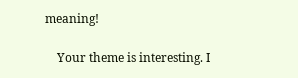meaning!

    Your theme is interesting. I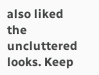also liked the uncluttered looks. Keep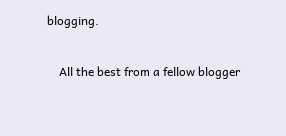blogging.

    All the best from a fellow blogger